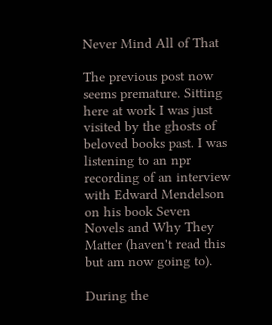Never Mind All of That

The previous post now seems premature. Sitting here at work I was just visited by the ghosts of beloved books past. I was listening to an npr recording of an interview with Edward Mendelson on his book Seven Novels and Why They Matter (haven't read this but am now going to).

During the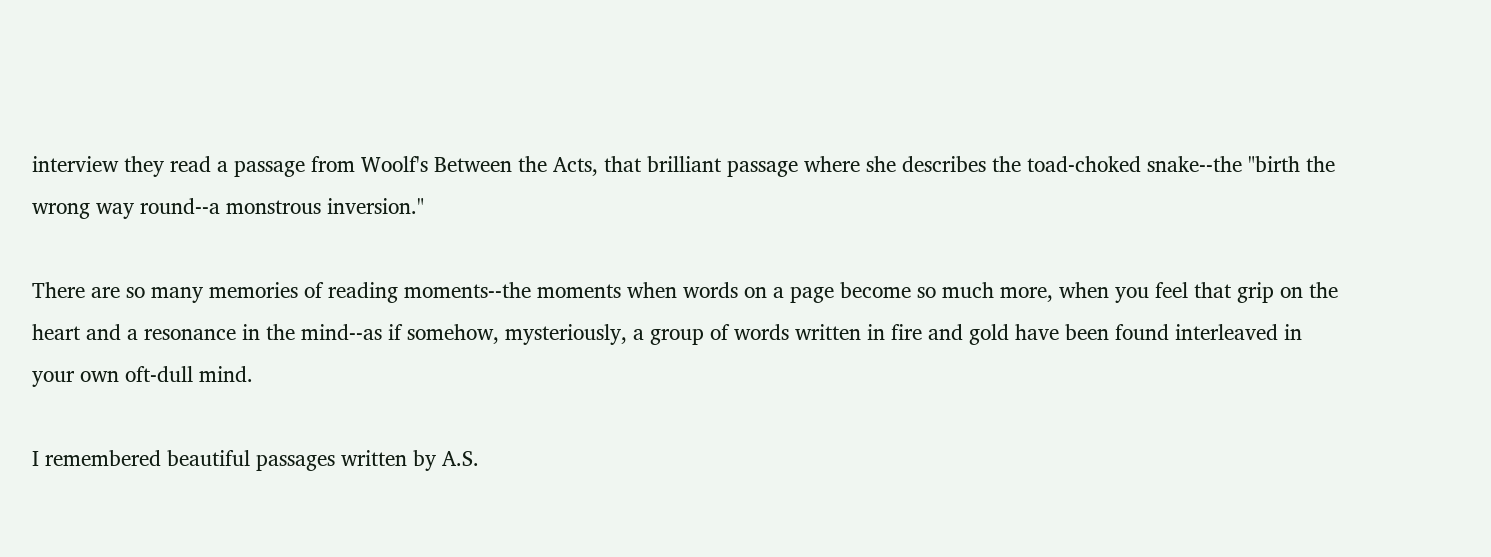interview they read a passage from Woolf's Between the Acts, that brilliant passage where she describes the toad-choked snake--the "birth the wrong way round--a monstrous inversion."

There are so many memories of reading moments--the moments when words on a page become so much more, when you feel that grip on the heart and a resonance in the mind--as if somehow, mysteriously, a group of words written in fire and gold have been found interleaved in your own oft-dull mind.

I remembered beautiful passages written by A.S.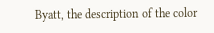Byatt, the description of the color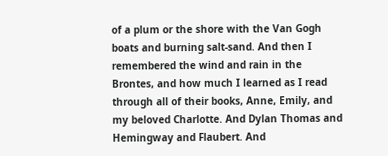of a plum or the shore with the Van Gogh boats and burning salt-sand. And then I remembered the wind and rain in the Brontes, and how much I learned as I read through all of their books, Anne, Emily, and my beloved Charlotte. And Dylan Thomas and Hemingway and Flaubert. And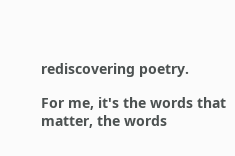rediscovering poetry.

For me, it's the words that matter, the words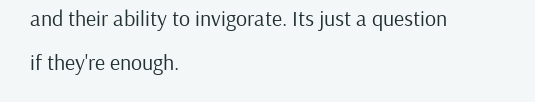and their ability to invigorate. Its just a question if they're enough.